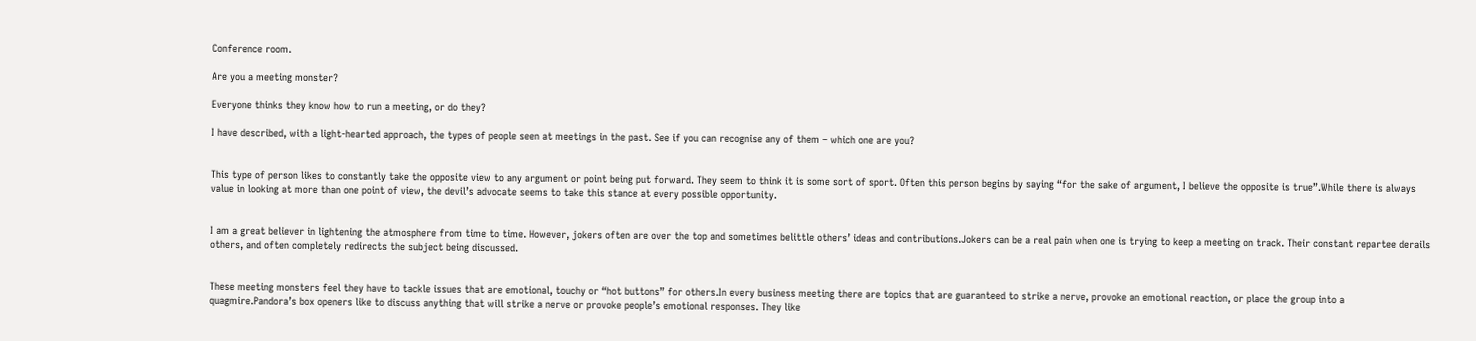Conference room.

Are you a meeting monster?

Everyone thinks they know how to run a meeting, or do they?

I have described, with a light-hearted approach, the types of people seen at meetings in the past. See if you can recognise any of them – which one are you?


This type of person likes to constantly take the opposite view to any argument or point being put forward. They seem to think it is some sort of sport. Often this person begins by saying “for the sake of argument, I believe the opposite is true”.While there is always value in looking at more than one point of view, the devil’s advocate seems to take this stance at every possible opportunity.


I am a great believer in lightening the atmosphere from time to time. However, jokers often are over the top and sometimes belittle others’ ideas and contributions.Jokers can be a real pain when one is trying to keep a meeting on track. Their constant repartee derails others, and often completely redirects the subject being discussed.


These meeting monsters feel they have to tackle issues that are emotional, touchy or “hot buttons” for others.In every business meeting there are topics that are guaranteed to strike a nerve, provoke an emotional reaction, or place the group into a quagmire.Pandora’s box openers like to discuss anything that will strike a nerve or provoke people’s emotional responses. They like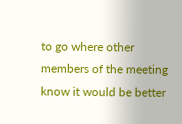to go where other members of the meeting know it would be better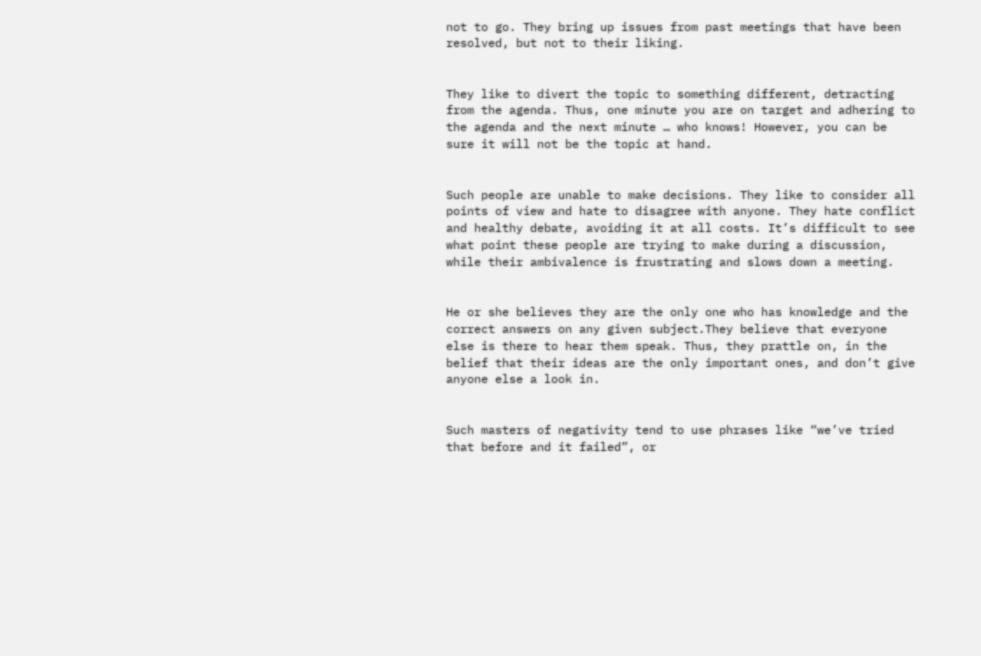not to go. They bring up issues from past meetings that have been resolved, but not to their liking.


They like to divert the topic to something different, detracting from the agenda. Thus, one minute you are on target and adhering to the agenda and the next minute … who knows! However, you can be sure it will not be the topic at hand.


Such people are unable to make decisions. They like to consider all points of view and hate to disagree with anyone. They hate conflict and healthy debate, avoiding it at all costs. It’s difficult to see what point these people are trying to make during a discussion, while their ambivalence is frustrating and slows down a meeting.


He or she believes they are the only one who has knowledge and the correct answers on any given subject.They believe that everyone else is there to hear them speak. Thus, they prattle on, in the belief that their ideas are the only important ones, and don’t give anyone else a look in.


Such masters of negativity tend to use phrases like “we’ve tried that before and it failed”, or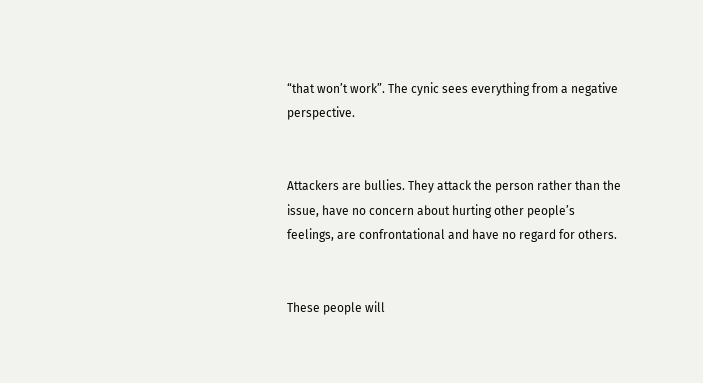“that won’t work”. The cynic sees everything from a negative perspective.


Attackers are bullies. They attack the person rather than the issue, have no concern about hurting other people’s feelings, are confrontational and have no regard for others.


These people will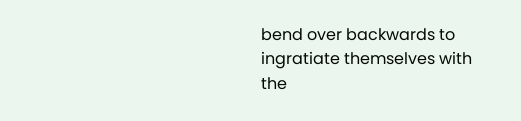bend over backwards to ingratiate themselves with the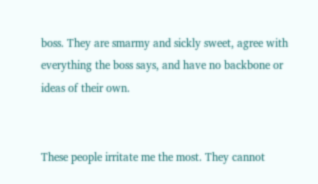boss. They are smarmy and sickly sweet, agree with everything the boss says, and have no backbone or ideas of their own.


These people irritate me the most. They cannot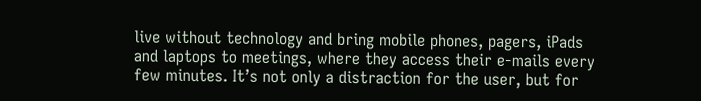live without technology and bring mobile phones, pagers, iPads and laptops to meetings, where they access their e-mails every few minutes. It’s not only a distraction for the user, but for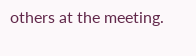others at the meeting.